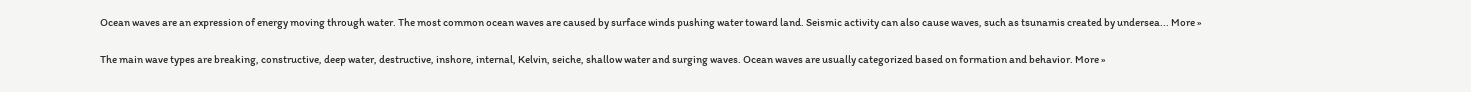Ocean waves are an expression of energy moving through water. The most common ocean waves are caused by surface winds pushing water toward land. Seismic activity can also cause waves, such as tsunamis created by undersea... More »

The main wave types are breaking, constructive, deep water, destructive, inshore, internal, Kelvin, seiche, shallow water and surging waves. Ocean waves are usually categorized based on formation and behavior. More »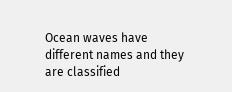Ocean waves have different names and they are classified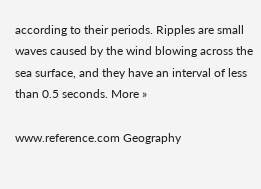according to their periods. Ripples are small waves caused by the wind blowing across the sea surface, and they have an interval of less than 0.5 seconds. More »

www.reference.com Geography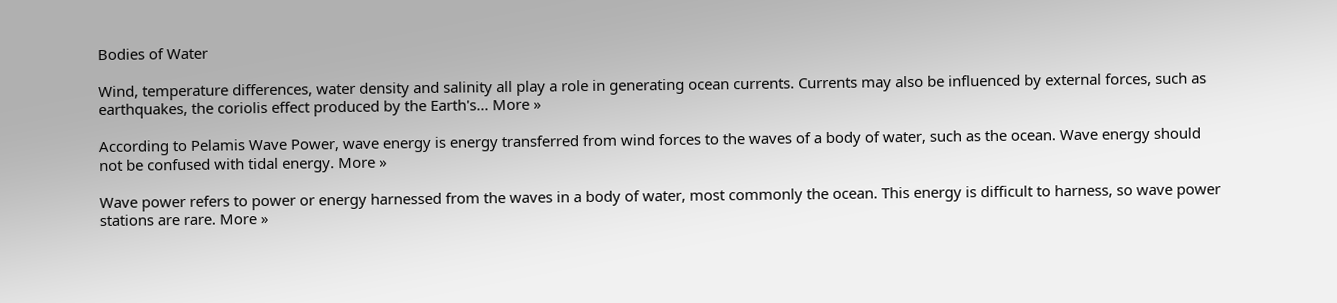Bodies of Water

Wind, temperature differences, water density and salinity all play a role in generating ocean currents. Currents may also be influenced by external forces, such as earthquakes, the coriolis effect produced by the Earth's... More »

According to Pelamis Wave Power, wave energy is energy transferred from wind forces to the waves of a body of water, such as the ocean. Wave energy should not be confused with tidal energy. More »

Wave power refers to power or energy harnessed from the waves in a body of water, most commonly the ocean. This energy is difficult to harness, so wave power stations are rare. More »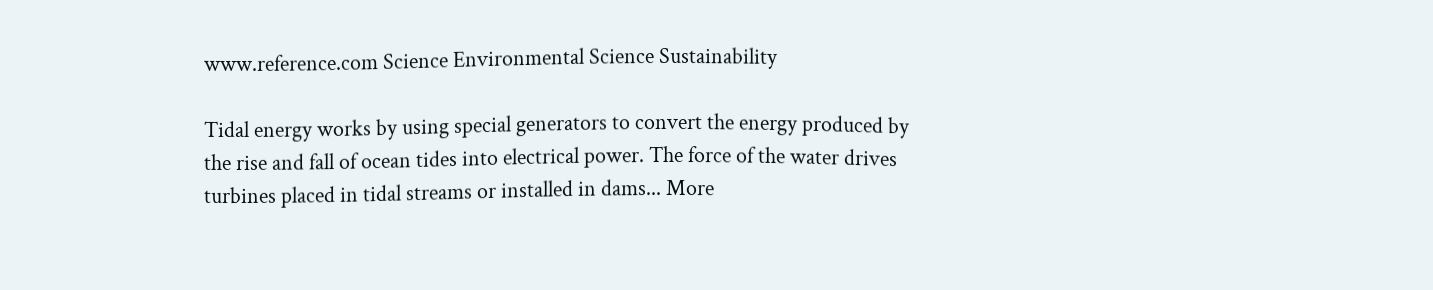www.reference.com Science Environmental Science Sustainability

Tidal energy works by using special generators to convert the energy produced by the rise and fall of ocean tides into electrical power. The force of the water drives turbines placed in tidal streams or installed in dams... More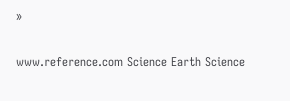»

www.reference.com Science Earth Science